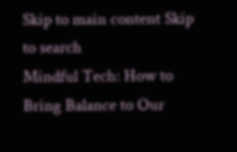Skip to main content Skip to search
Mindful Tech: How to Bring Balance to Our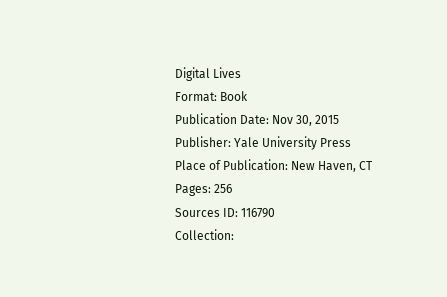Digital Lives
Format: Book
Publication Date: Nov 30, 2015
Publisher: Yale University Press
Place of Publication: New Haven, CT
Pages: 256
Sources ID: 116790
Collection: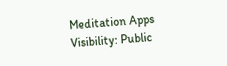Meditation Apps
Visibility: Public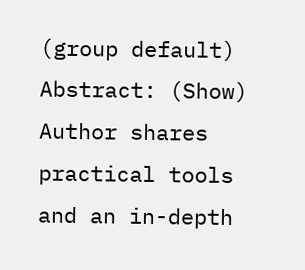(group default)
Abstract: (Show)
Author shares practical tools and an in-depth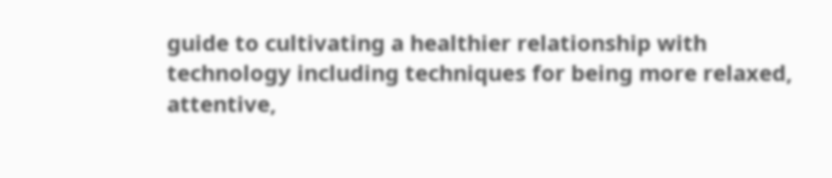guide to cultivating a healthier relationship with technology including techniques for being more relaxed, attentive,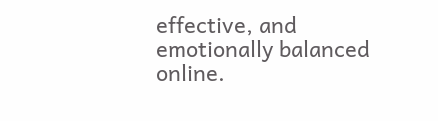effective, and emotionally balanced online.